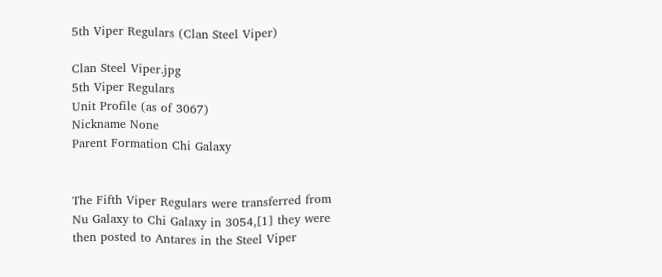5th Viper Regulars (Clan Steel Viper)

Clan Steel Viper.jpg
5th Viper Regulars
Unit Profile (as of 3067)
Nickname None
Parent Formation Chi Galaxy


The Fifth Viper Regulars were transferred from Nu Galaxy to Chi Galaxy in 3054,[1] they were then posted to Antares in the Steel Viper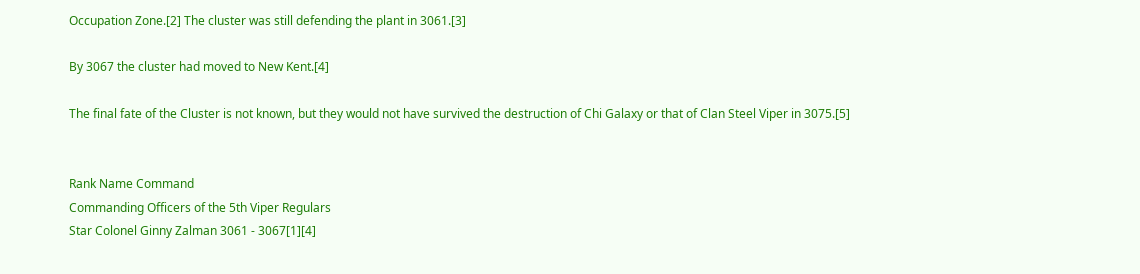Occupation Zone.[2] The cluster was still defending the plant in 3061.[3]

By 3067 the cluster had moved to New Kent.[4]

The final fate of the Cluster is not known, but they would not have survived the destruction of Chi Galaxy or that of Clan Steel Viper in 3075.[5]


Rank Name Command
Commanding Officers of the 5th Viper Regulars
Star Colonel Ginny Zalman 3061 - 3067[1][4]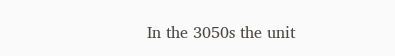In the 3050s the unit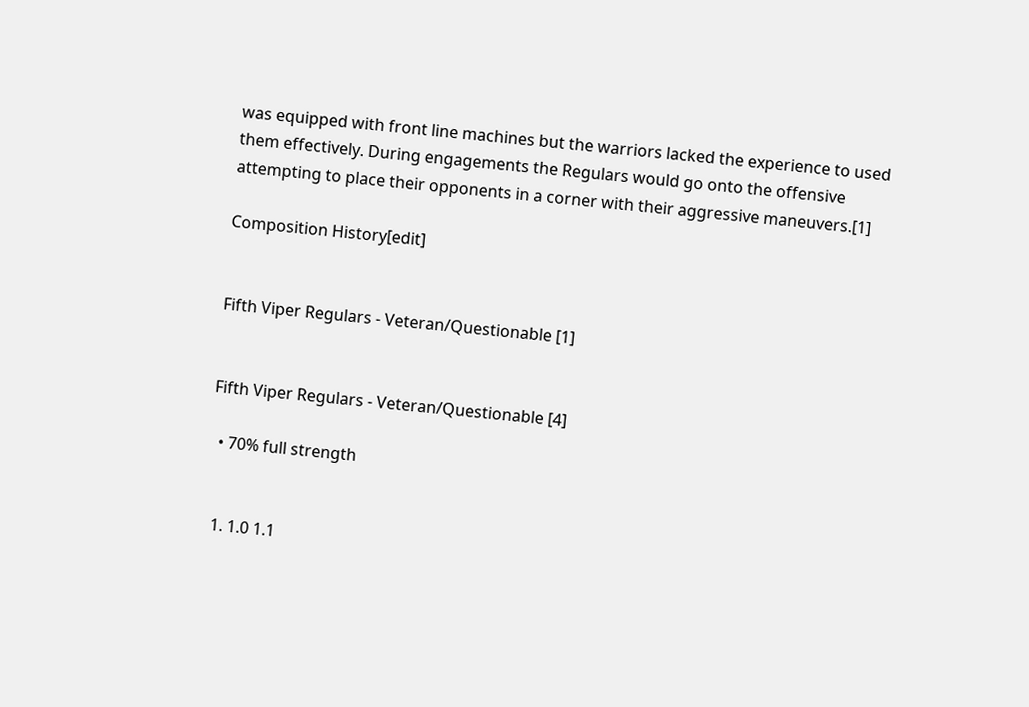was equipped with front line machines but the warriors lacked the experience to used them effectively. During engagements the Regulars would go onto the offensive attempting to place their opponents in a corner with their aggressive maneuvers.[1]

Composition History[edit]


Fifth Viper Regulars - Veteran/Questionable [1]


Fifth Viper Regulars - Veteran/Questionable [4]

  • 70% full strength


  1. 1.0 1.1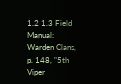1.2 1.3 Field Manual: Warden Clans, p. 148, "5th Viper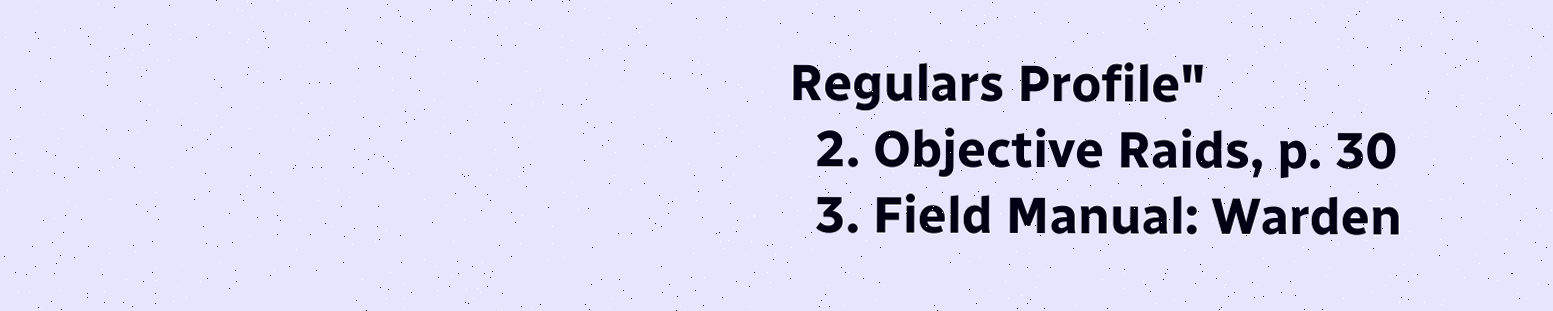Regulars Profile"
  2. Objective Raids, p. 30
  3. Field Manual: Warden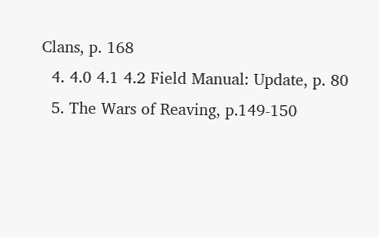Clans, p. 168
  4. 4.0 4.1 4.2 Field Manual: Update, p. 80
  5. The Wars of Reaving, p.149-150